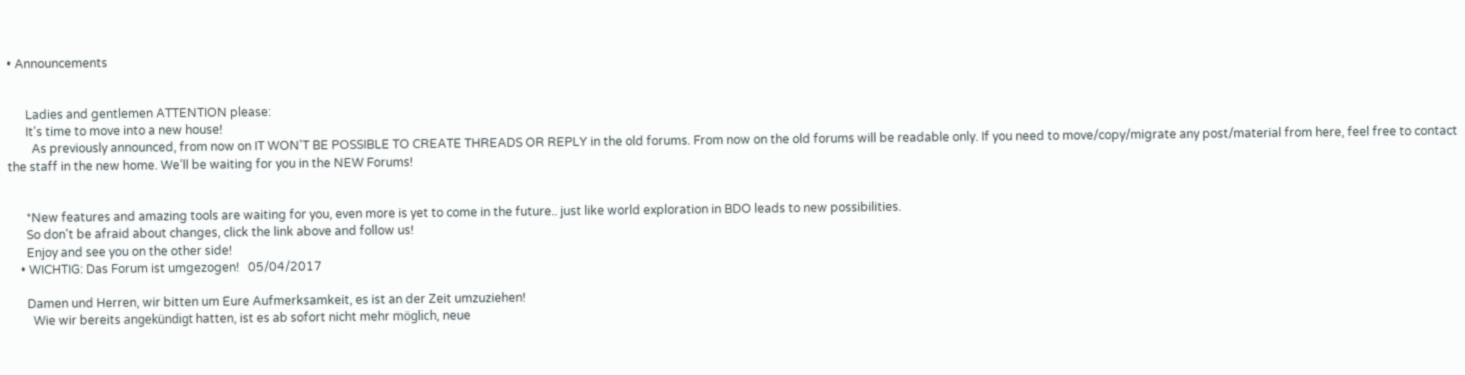• Announcements


      Ladies and gentlemen ATTENTION please:
      It's time to move into a new house!
        As previously announced, from now on IT WON'T BE POSSIBLE TO CREATE THREADS OR REPLY in the old forums. From now on the old forums will be readable only. If you need to move/copy/migrate any post/material from here, feel free to contact the staff in the new home. We’ll be waiting for you in the NEW Forums!


      *New features and amazing tools are waiting for you, even more is yet to come in the future.. just like world exploration in BDO leads to new possibilities.
      So don't be afraid about changes, click the link above and follow us!
      Enjoy and see you on the other side!
    • WICHTIG: Das Forum ist umgezogen!   05/04/2017

      Damen und Herren, wir bitten um Eure Aufmerksamkeit, es ist an der Zeit umzuziehen!
        Wie wir bereits angekündigt hatten, ist es ab sofort nicht mehr möglich, neue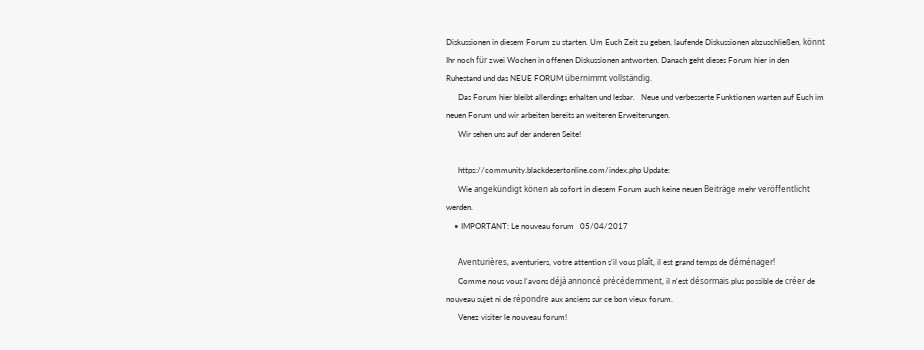Diskussionen in diesem Forum zu starten. Um Euch Zeit zu geben, laufende Diskussionen abzuschließen, könnt Ihr noch für zwei Wochen in offenen Diskussionen antworten. Danach geht dieses Forum hier in den Ruhestand und das NEUE FORUM übernimmt vollständig.
      Das Forum hier bleibt allerdings erhalten und lesbar.   Neue und verbesserte Funktionen warten auf Euch im neuen Forum und wir arbeiten bereits an weiteren Erweiterungen.
      Wir sehen uns auf der anderen Seite!

      https://community.blackdesertonline.com/index.php Update:
      Wie angekündigt könen ab sofort in diesem Forum auch keine neuen Beiträge mehr veröffentlicht werden.
    • IMPORTANT: Le nouveau forum   05/04/2017

      Aventurières, aventuriers, votre attention s'il vous plaît, il est grand temps de déménager!
      Comme nous vous l'avons déjà annoncé précédemment, il n'est désormais plus possible de créer de nouveau sujet ni de répondre aux anciens sur ce bon vieux forum.
      Venez visiter le nouveau forum!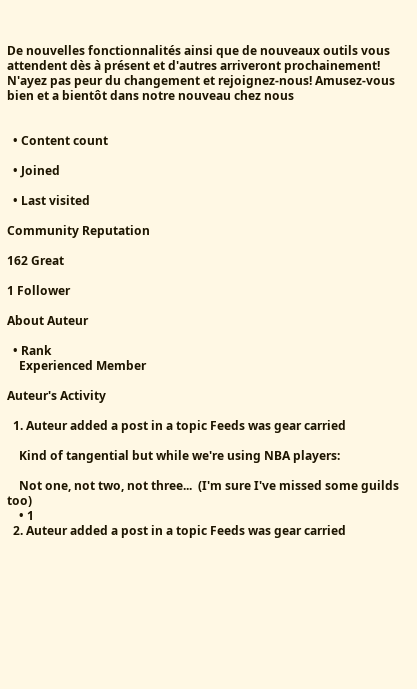De nouvelles fonctionnalités ainsi que de nouveaux outils vous attendent dès à présent et d'autres arriveront prochainement! N'ayez pas peur du changement et rejoignez-nous! Amusez-vous bien et a bientôt dans notre nouveau chez nous


  • Content count

  • Joined

  • Last visited

Community Reputation

162 Great

1 Follower

About Auteur

  • Rank
    Experienced Member

Auteur's Activity

  1. Auteur added a post in a topic Feeds was gear carried

    Kind of tangential but while we're using NBA players:

    Not one, not two, not three...  (I'm sure I've missed some guilds too)
    • 1
  2. Auteur added a post in a topic Feeds was gear carried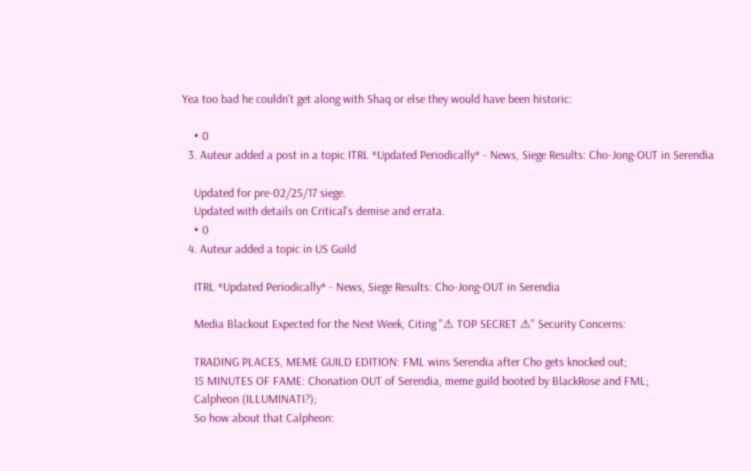Yea too bad he couldn't get along with Shaq or else they would have been historic:

    • 0
  3. Auteur added a post in a topic ITRL *Updated Periodically* - News, Siege Results: Cho-Jong-OUT in Serendia

    Updated for pre-02/25/17 siege.
    Updated with details on Critical's demise and errata.
    • 0
  4. Auteur added a topic in US Guild

    ITRL *Updated Periodically* - News, Siege Results: Cho-Jong-OUT in Serendia

    Media Blackout Expected for the Next Week, Citing "⚠ TOP SECRET ⚠" Security Concerns:

    TRADING PLACES, MEME GUILD EDITION: FML wins Serendia after Cho gets knocked out;
    15 MINUTES OF FAME: Chonation OUT of Serendia, meme guild booted by BlackRose and FML;
    Calpheon (ILLUMINATI?);
    So how about that Calpheon: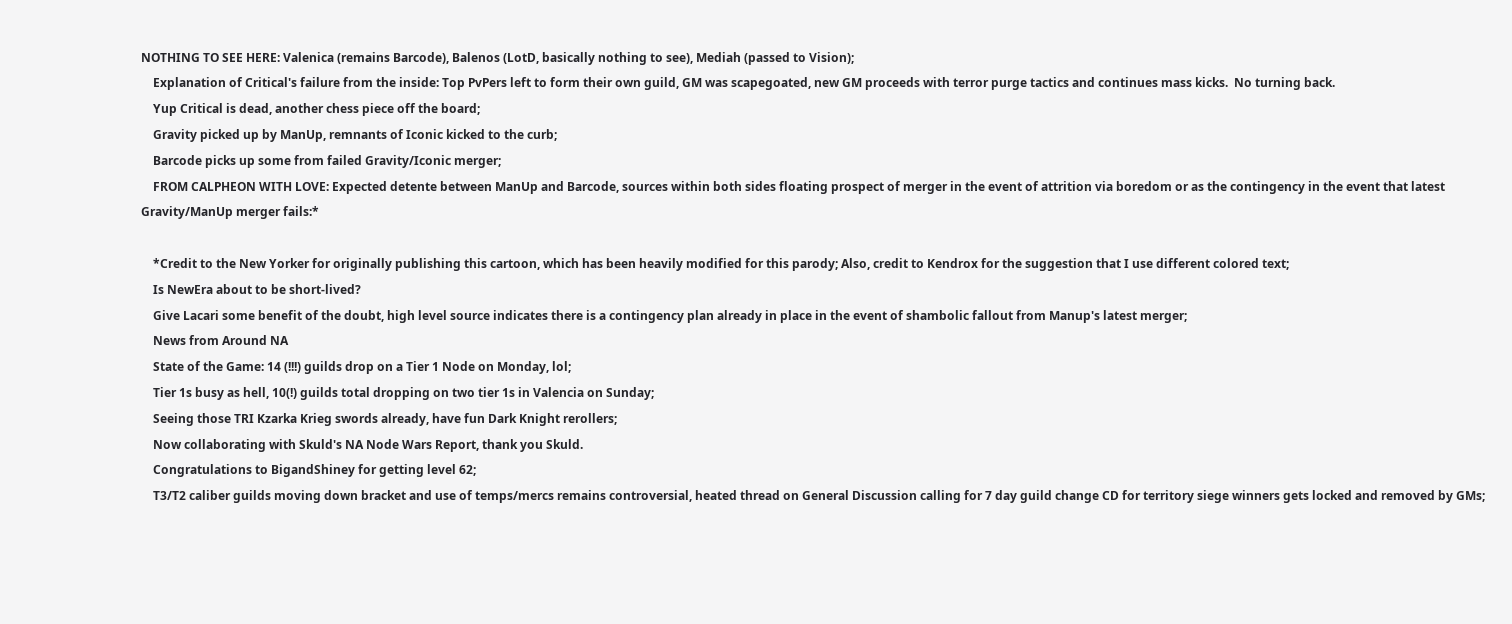NOTHING TO SEE HERE: Valenica (remains Barcode), Balenos (LotD, basically nothing to see), Mediah (passed to Vision);
    Explanation of Critical's failure from the inside: Top PvPers left to form their own guild, GM was scapegoated, new GM proceeds with terror purge tactics and continues mass kicks.  No turning back.
    Yup Critical is dead, another chess piece off the board;
    Gravity picked up by ManUp, remnants of Iconic kicked to the curb;
    Barcode picks up some from failed Gravity/Iconic merger;
    FROM CALPHEON WITH LOVE: Expected detente between ManUp and Barcode, sources within both sides floating prospect of merger in the event of attrition via boredom or as the contingency in the event that latest Gravity/ManUp merger fails:*

    *Credit to the New Yorker for originally publishing this cartoon, which has been heavily modified for this parody; Also, credit to Kendrox for the suggestion that I use different colored text;
    Is NewEra about to be short-lived?
    Give Lacari some benefit of the doubt, high level source indicates there is a contingency plan already in place in the event of shambolic fallout from Manup's latest merger;
    News from Around NA
    State of the Game: 14 (!!!) guilds drop on a Tier 1 Node on Monday, lol;
    Tier 1s busy as hell, 10(!) guilds total dropping on two tier 1s in Valencia on Sunday;
    Seeing those TRI Kzarka Krieg swords already, have fun Dark Knight rerollers;
    Now collaborating with Skuld's NA Node Wars Report, thank you Skuld.
    Congratulations to BigandShiney for getting level 62;
    T3/T2 caliber guilds moving down bracket and use of temps/mercs remains controversial, heated thread on General Discussion calling for 7 day guild change CD for territory siege winners gets locked and removed by GMs;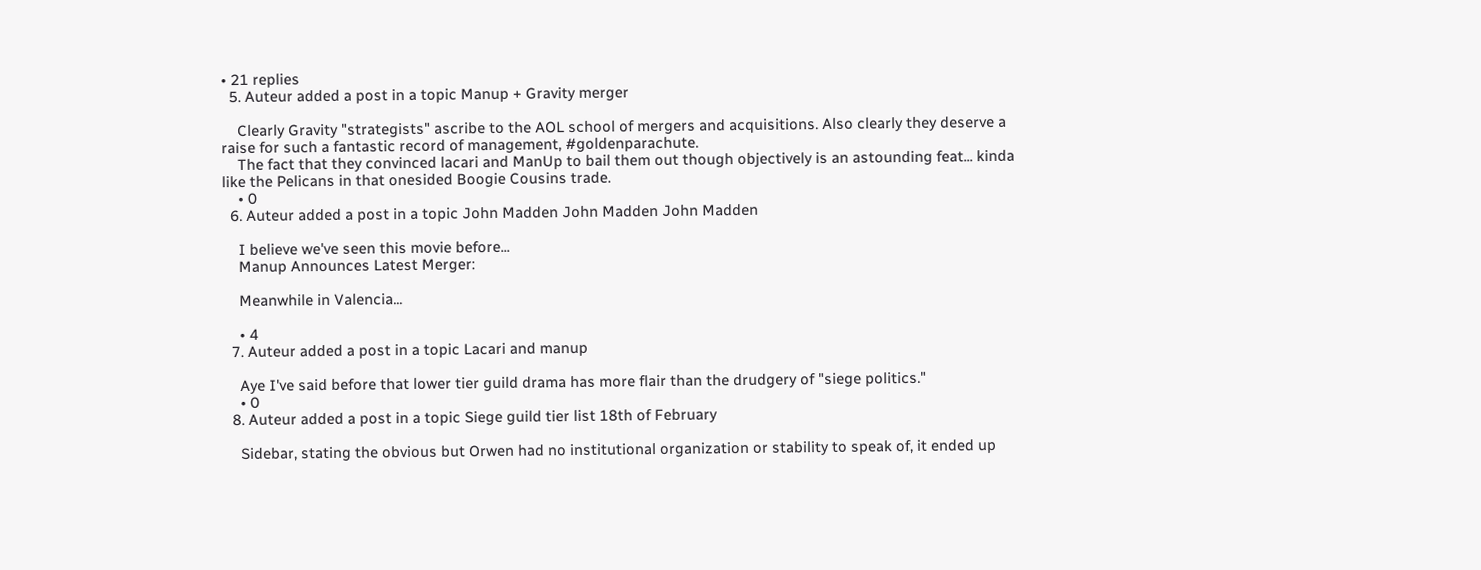• 21 replies
  5. Auteur added a post in a topic Manup + Gravity merger

    Clearly Gravity "strategists" ascribe to the AOL school of mergers and acquisitions. Also clearly they deserve a raise for such a fantastic record of management, #goldenparachute.
    The fact that they convinced lacari and ManUp to bail them out though objectively is an astounding feat... kinda like the Pelicans in that onesided Boogie Cousins trade.
    • 0
  6. Auteur added a post in a topic John Madden John Madden John Madden

    I believe we've seen this movie before...
    Manup Announces Latest Merger:

    Meanwhile in Valencia...

    • 4
  7. Auteur added a post in a topic Lacari and manup

    Aye I've said before that lower tier guild drama has more flair than the drudgery of "siege politics."
    • 0
  8. Auteur added a post in a topic Siege guild tier list 18th of February

    Sidebar, stating the obvious but Orwen had no institutional organization or stability to speak of, it ended up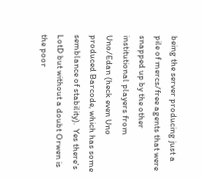being the server producing just a pile of mercs/free agents that were snapped up by the other institutional players from Uno/Edan (heck even Uno produced Barcode, which has some semblance of stability).  Yes there's LotD but without a doubt Orwen is the poor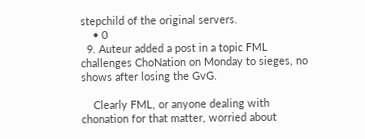stepchild of the original servers.
    • 0
  9. Auteur added a post in a topic FML challenges ChoNation on Monday to sieges, no shows after losing the GvG.

    Clearly FML, or anyone dealing with chonation for that matter, worried about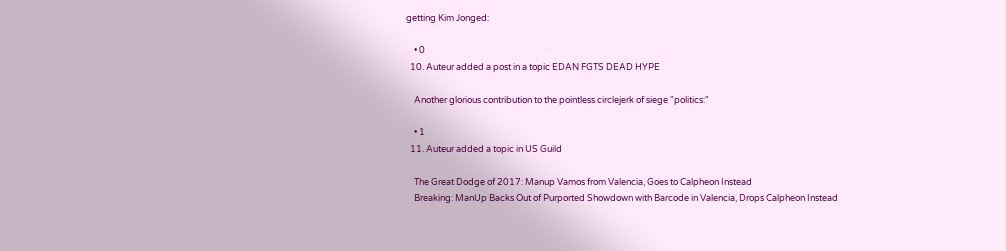getting Kim Jonged:

    • 0
  10. Auteur added a post in a topic EDAN FGTS DEAD HYPE

    Another glorious contribution to the pointless circlejerk of siege "politics:"

    • 1
  11. Auteur added a topic in US Guild

    The Great Dodge of 2017: Manup Vamos from Valencia, Goes to Calpheon Instead
    Breaking: ManUp Backs Out of Purported Showdown with Barcode in Valencia, Drops Calpheon Instead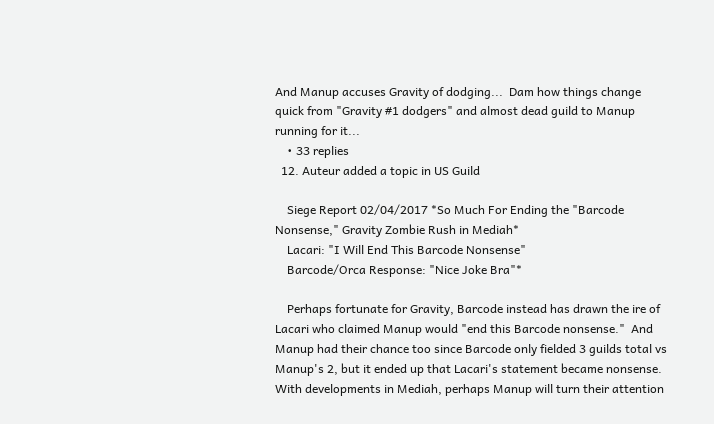And Manup accuses Gravity of dodging...  Dam how things change quick from "Gravity #1 dodgers" and almost dead guild to Manup running for it...
    • 33 replies
  12. Auteur added a topic in US Guild

    Siege Report 02/04/2017 *So Much For Ending the "Barcode Nonsense," Gravity Zombie Rush in Mediah*
    Lacari: "I Will End This Barcode Nonsense"
    Barcode/Orca Response: "Nice Joke Bra"*

    Perhaps fortunate for Gravity, Barcode instead has drawn the ire of Lacari who claimed Manup would "end this Barcode nonsense."  And Manup had their chance too since Barcode only fielded 3 guilds total vs Manup's 2, but it ended up that Lacari's statement became nonsense.  With developments in Mediah, perhaps Manup will turn their attention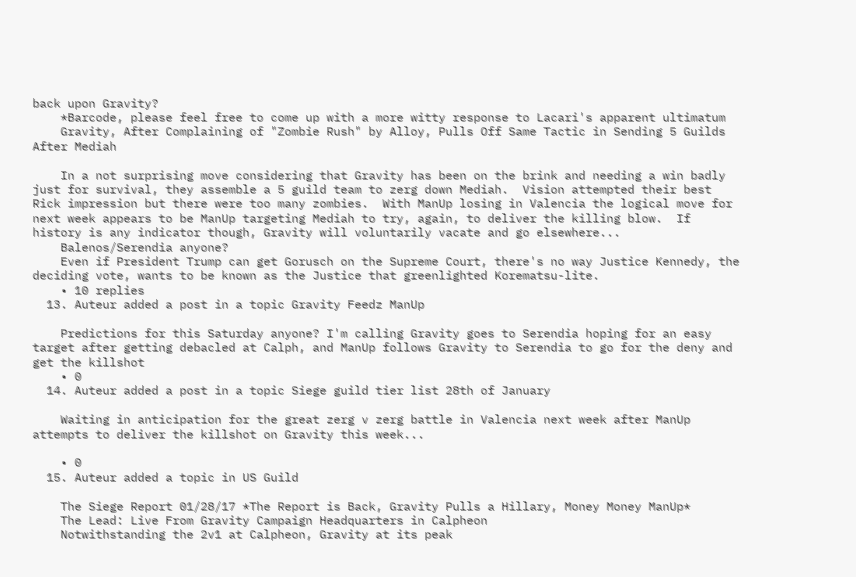back upon Gravity?
    *Barcode, please feel free to come up with a more witty response to Lacari's apparent ultimatum
    Gravity, After Complaining of "Zombie Rush" by Alloy, Pulls Off Same Tactic in Sending 5 Guilds After Mediah

    In a not surprising move considering that Gravity has been on the brink and needing a win badly just for survival, they assemble a 5 guild team to zerg down Mediah.  Vision attempted their best Rick impression but there were too many zombies.  With ManUp losing in Valencia the logical move for next week appears to be ManUp targeting Mediah to try, again, to deliver the killing blow.  If history is any indicator though, Gravity will voluntarily vacate and go elsewhere...
    Balenos/Serendia anyone?
    Even if President Trump can get Gorusch on the Supreme Court, there's no way Justice Kennedy, the deciding vote, wants to be known as the Justice that greenlighted Korematsu-lite.
    • 10 replies
  13. Auteur added a post in a topic Gravity Feedz ManUp

    Predictions for this Saturday anyone? I'm calling Gravity goes to Serendia hoping for an easy target after getting debacled at Calph, and ManUp follows Gravity to Serendia to go for the deny and get the killshot
    • 0
  14. Auteur added a post in a topic Siege guild tier list 28th of January

    Waiting in anticipation for the great zerg v zerg battle in Valencia next week after ManUp attempts to deliver the killshot on Gravity this week...

    • 0
  15. Auteur added a topic in US Guild

    The Siege Report 01/28/17 *The Report is Back, Gravity Pulls a Hillary, Money Money ManUp*
    The Lead: Live From Gravity Campaign Headquarters in Calpheon
    Notwithstanding the 2v1 at Calpheon, Gravity at its peak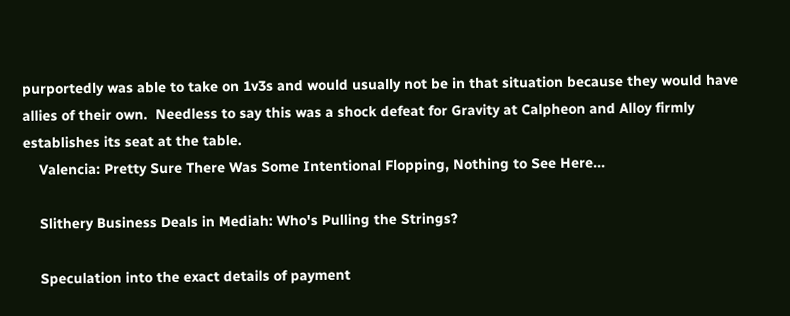purportedly was able to take on 1v3s and would usually not be in that situation because they would have allies of their own.  Needless to say this was a shock defeat for Gravity at Calpheon and Alloy firmly establishes its seat at the table.
    Valencia: Pretty Sure There Was Some Intentional Flopping, Nothing to See Here...

    Slithery Business Deals in Mediah: Who's Pulling the Strings?

    Speculation into the exact details of payment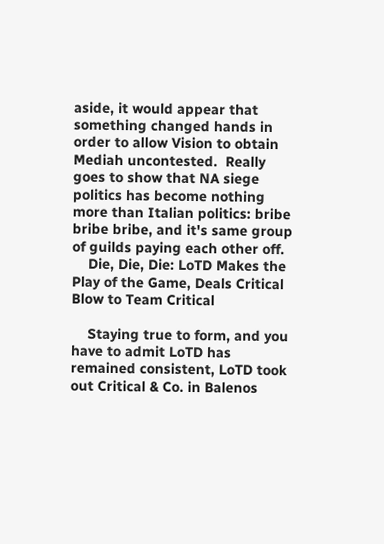aside, it would appear that something changed hands in order to allow Vision to obtain Mediah uncontested.  Really goes to show that NA siege politics has become nothing more than Italian politics: bribe bribe bribe, and it's same group of guilds paying each other off.
    Die, Die, Die: LoTD Makes the Play of the Game, Deals Critical Blow to Team Critical

    Staying true to form, and you have to admit LoTD has remained consistent, LoTD took out Critical & Co. in Balenos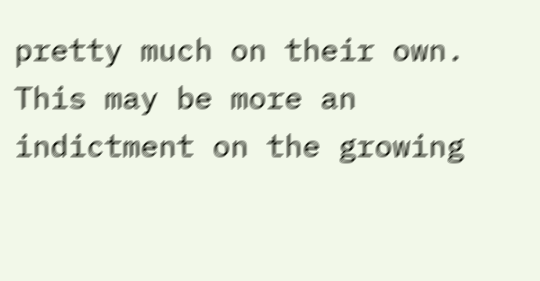pretty much on their own.  This may be more an indictment on the growing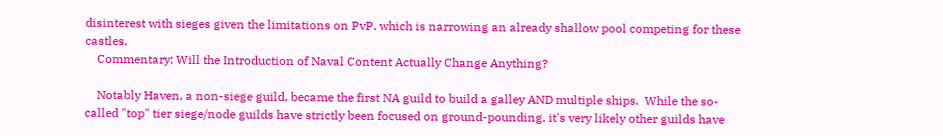disinterest with sieges given the limitations on PvP, which is narrowing an already shallow pool competing for these castles.
    Commentary: Will the Introduction of Naval Content Actually Change Anything?

    Notably Haven, a non-siege guild, became the first NA guild to build a galley AND multiple ships.  While the so-called "top" tier siege/node guilds have strictly been focused on ground-pounding, it's very likely other guilds have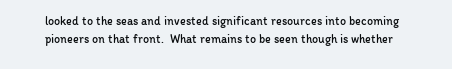looked to the seas and invested significant resources into becoming pioneers on that front.  What remains to be seen though is whether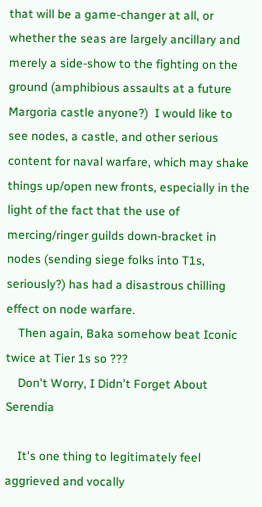that will be a game-changer at all, or whether the seas are largely ancillary and merely a side-show to the fighting on the ground (amphibious assaults at a future Margoria castle anyone?)  I would like to see nodes, a castle, and other serious content for naval warfare, which may shake things up/open new fronts, especially in the light of the fact that the use of mercing/ringer guilds down-bracket in nodes (sending siege folks into T1s, seriously?) has had a disastrous chilling effect on node warfare.
    Then again, Baka somehow beat Iconic twice at Tier 1s so ???
    Don't Worry, I Didn't Forget About Serendia

    It's one thing to legitimately feel aggrieved and vocally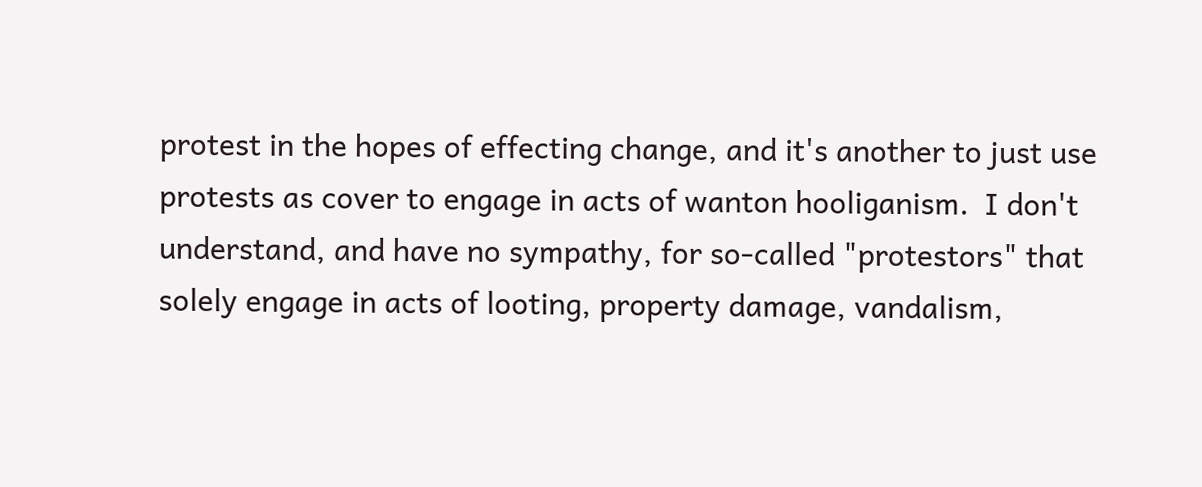protest in the hopes of effecting change, and it's another to just use protests as cover to engage in acts of wanton hooliganism.  I don't understand, and have no sympathy, for so-called "protestors" that solely engage in acts of looting, property damage, vandalism,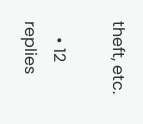theft, etc.

    • 12 replies